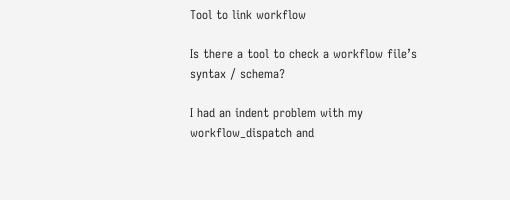Tool to link workflow

Is there a tool to check a workflow file’s syntax / schema?

I had an indent problem with my workflow_dispatch and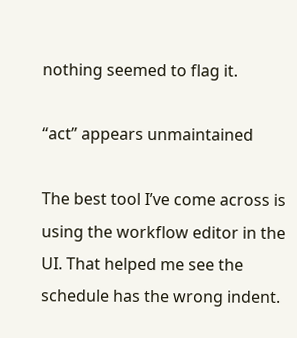nothing seemed to flag it.

“act” appears unmaintained

The best tool I’ve come across is using the workflow editor in the UI. That helped me see the schedule has the wrong indent.